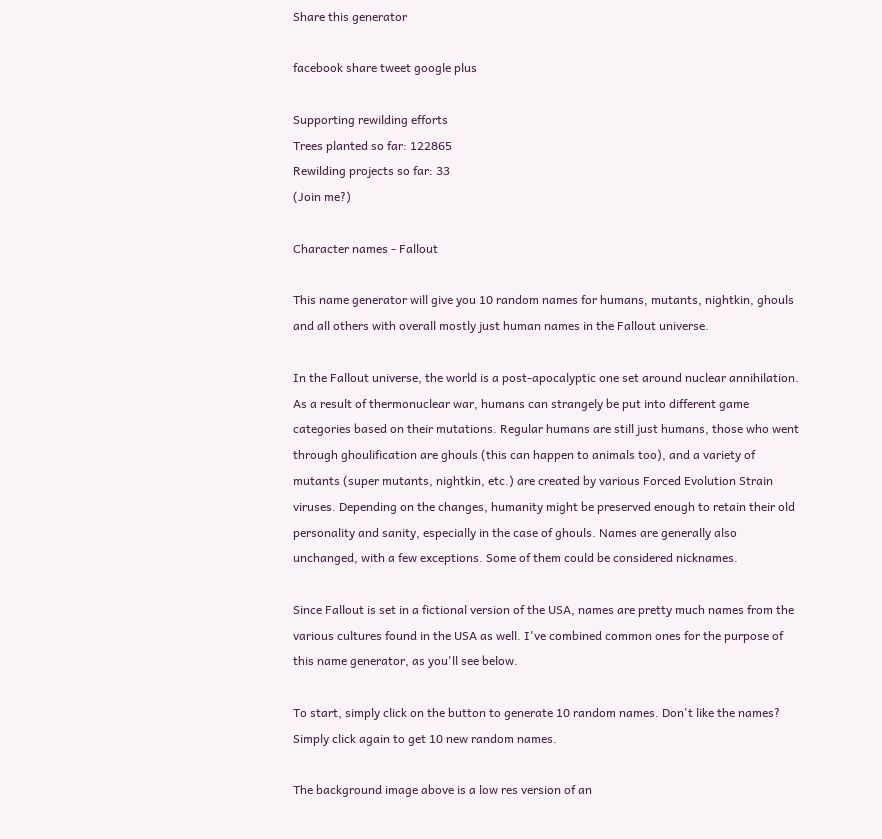Share this generator

facebook share tweet google plus

Supporting rewilding efforts
Trees planted so far: 122865
Rewilding projects so far: 33
(Join me?)

Character names - Fallout

This name generator will give you 10 random names for humans, mutants, nightkin, ghouls and all others with overall mostly just human names in the Fallout universe.

In the Fallout universe, the world is a post-apocalyptic one set around nuclear annihilation. As a result of thermonuclear war, humans can strangely be put into different game categories based on their mutations. Regular humans are still just humans, those who went through ghoulification are ghouls (this can happen to animals too), and a variety of mutants (super mutants, nightkin, etc.) are created by various Forced Evolution Strain viruses. Depending on the changes, humanity might be preserved enough to retain their old personality and sanity, especially in the case of ghouls. Names are generally also unchanged, with a few exceptions. Some of them could be considered nicknames.

Since Fallout is set in a fictional version of the USA, names are pretty much names from the various cultures found in the USA as well. I've combined common ones for the purpose of this name generator, as you'll see below.

To start, simply click on the button to generate 10 random names. Don't like the names? Simply click again to get 10 new random names.

The background image above is a low res version of an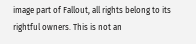image part of Fallout, all rights belong to its rightful owners. This is not an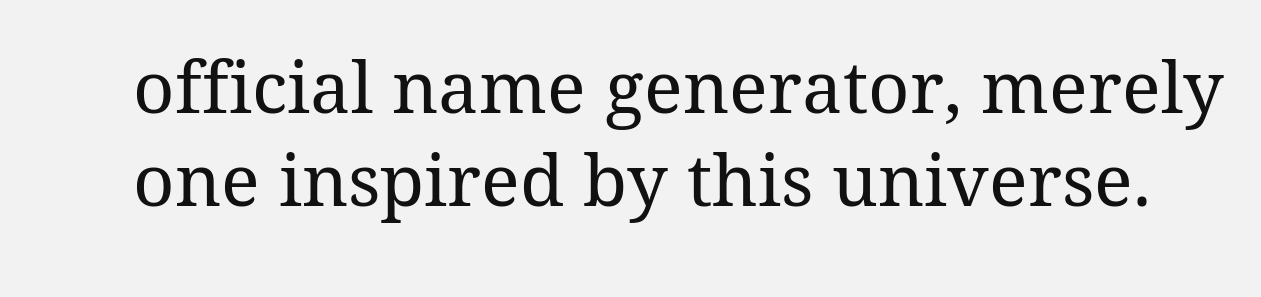official name generator, merely one inspired by this universe.